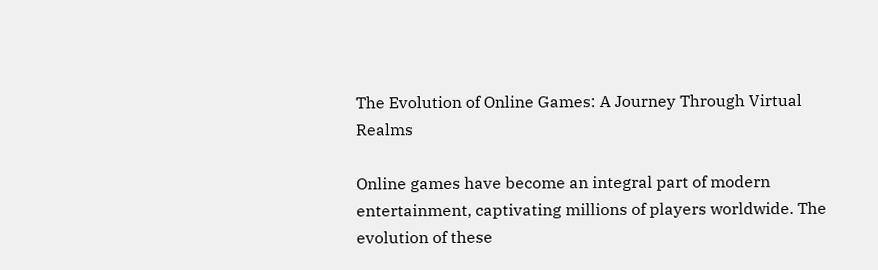The Evolution of Online Games: A Journey Through Virtual Realms

Online games have become an integral part of modern entertainment, captivating millions of players worldwide. The evolution of these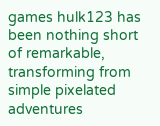games hulk123 has been nothing short of remarkable, transforming from simple pixelated adventures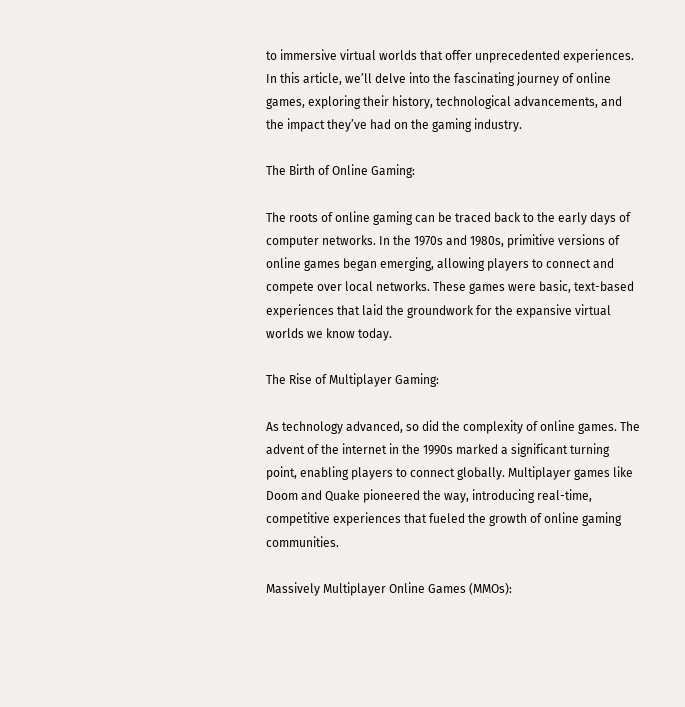to immersive virtual worlds that offer unprecedented experiences. In this article, we’ll delve into the fascinating journey of online games, exploring their history, technological advancements, and the impact they’ve had on the gaming industry.

The Birth of Online Gaming:

The roots of online gaming can be traced back to the early days of computer networks. In the 1970s and 1980s, primitive versions of online games began emerging, allowing players to connect and compete over local networks. These games were basic, text-based experiences that laid the groundwork for the expansive virtual worlds we know today.

The Rise of Multiplayer Gaming:

As technology advanced, so did the complexity of online games. The advent of the internet in the 1990s marked a significant turning point, enabling players to connect globally. Multiplayer games like Doom and Quake pioneered the way, introducing real-time, competitive experiences that fueled the growth of online gaming communities.

Massively Multiplayer Online Games (MMOs):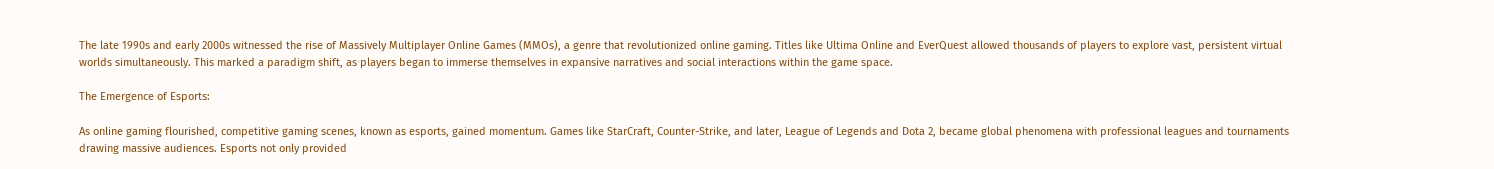The late 1990s and early 2000s witnessed the rise of Massively Multiplayer Online Games (MMOs), a genre that revolutionized online gaming. Titles like Ultima Online and EverQuest allowed thousands of players to explore vast, persistent virtual worlds simultaneously. This marked a paradigm shift, as players began to immerse themselves in expansive narratives and social interactions within the game space.

The Emergence of Esports:

As online gaming flourished, competitive gaming scenes, known as esports, gained momentum. Games like StarCraft, Counter-Strike, and later, League of Legends and Dota 2, became global phenomena with professional leagues and tournaments drawing massive audiences. Esports not only provided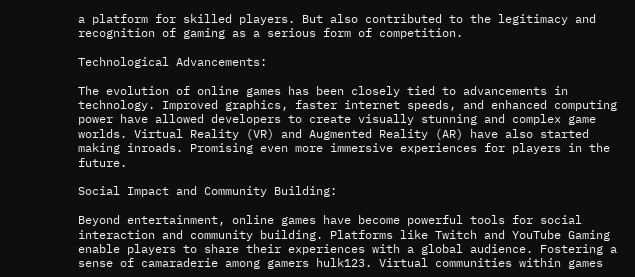a platform for skilled players. But also contributed to the legitimacy and recognition of gaming as a serious form of competition.

Technological Advancements:

The evolution of online games has been closely tied to advancements in technology. Improved graphics, faster internet speeds, and enhanced computing power have allowed developers to create visually stunning and complex game worlds. Virtual Reality (VR) and Augmented Reality (AR) have also started making inroads. Promising even more immersive experiences for players in the future.

Social Impact and Community Building:

Beyond entertainment, online games have become powerful tools for social interaction and community building. Platforms like Twitch and YouTube Gaming enable players to share their experiences with a global audience. Fostering a sense of camaraderie among gamers hulk123. Virtual communities within games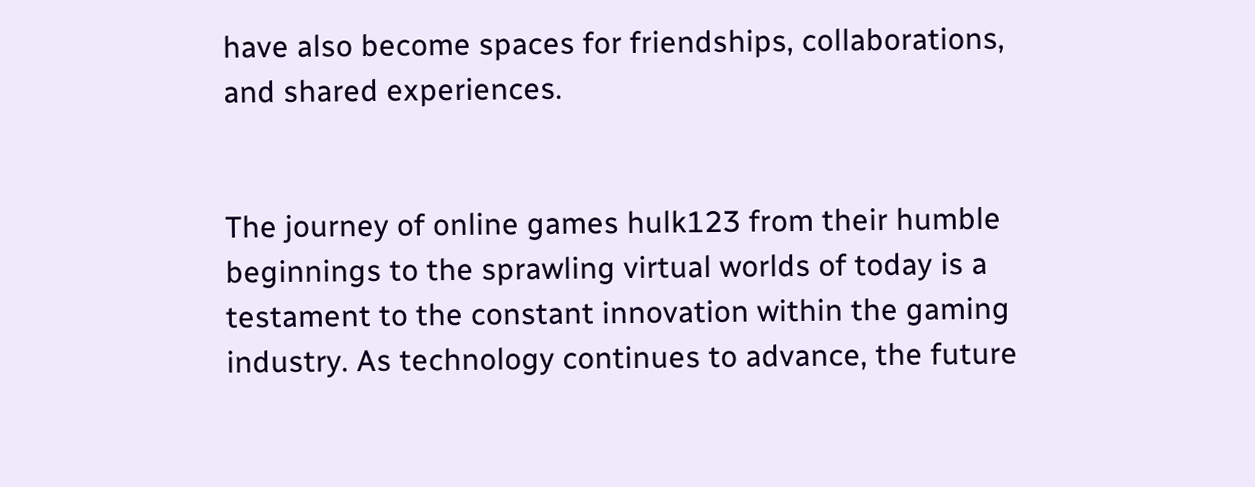have also become spaces for friendships, collaborations, and shared experiences.


The journey of online games hulk123 from their humble beginnings to the sprawling virtual worlds of today is a testament to the constant innovation within the gaming industry. As technology continues to advance, the future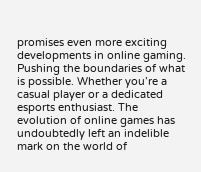promises even more exciting developments in online gaming. Pushing the boundaries of what is possible. Whether you’re a casual player or a dedicated esports enthusiast. The evolution of online games has undoubtedly left an indelible mark on the world of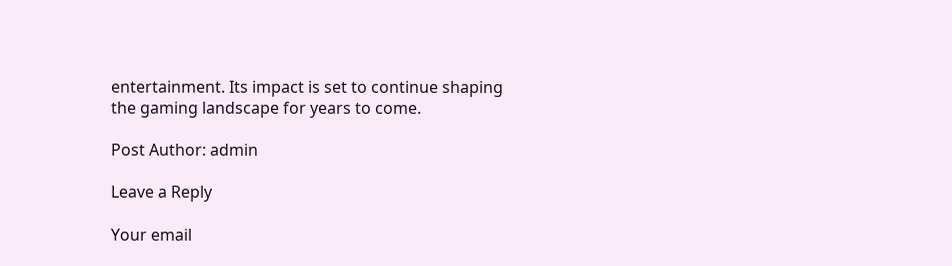entertainment. Its impact is set to continue shaping the gaming landscape for years to come.

Post Author: admin

Leave a Reply

Your email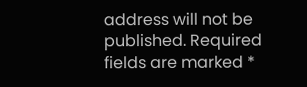address will not be published. Required fields are marked *